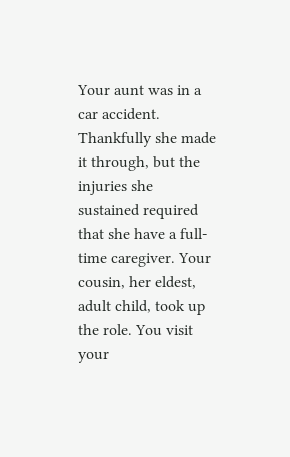Your aunt was in a car accident. Thankfully she made it through, but the injuries she sustained required that she have a full-time caregiver. Your cousin, her eldest, adult child, took up the role. You visit your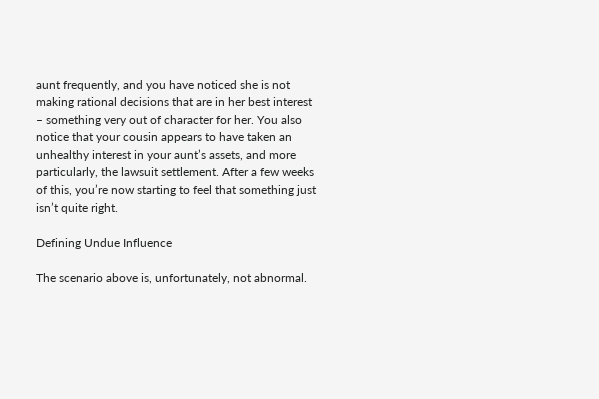aunt frequently, and you have noticed she is not making rational decisions that are in her best interest – something very out of character for her. You also notice that your cousin appears to have taken an unhealthy interest in your aunt’s assets, and more particularly, the lawsuit settlement. After a few weeks of this, you’re now starting to feel that something just isn’t quite right.

Defining Undue Influence

The scenario above is, unfortunately, not abnormal.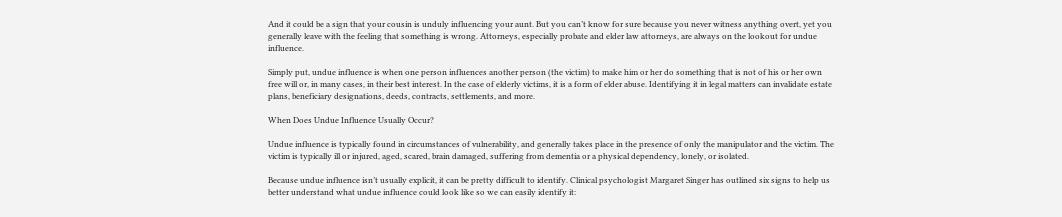And it could be a sign that your cousin is unduly influencing your aunt. But you can’t know for sure because you never witness anything overt, yet you generally leave with the feeling that something is wrong. Attorneys, especially probate and elder law attorneys, are always on the lookout for undue influence.

Simply put, undue influence is when one person influences another person (the victim) to make him or her do something that is not of his or her own free will or, in many cases, in their best interest. In the case of elderly victims, it is a form of elder abuse. Identifying it in legal matters can invalidate estate plans, beneficiary designations, deeds, contracts, settlements, and more.

When Does Undue Influence Usually Occur?

Undue influence is typically found in circumstances of vulnerability, and generally takes place in the presence of only the manipulator and the victim. The victim is typically ill or injured, aged, scared, brain damaged, suffering from dementia or a physical dependency, lonely, or isolated.

Because undue influence isn’t usually explicit, it can be pretty difficult to identify. Clinical psychologist Margaret Singer has outlined six signs to help us better understand what undue influence could look like so we can easily identify it: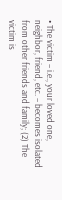• The victim – i.e., your loved one, neighbor, friend, etc. – becomes isolated from other friends and family; (2) The victim is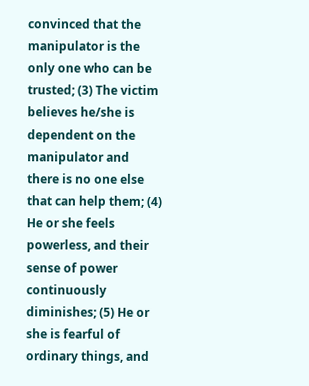convinced that the manipulator is the only one who can be trusted; (3) The victim believes he/she is dependent on the manipulator and there is no one else that can help them; (4) He or she feels powerless, and their sense of power continuously diminishes; (5) He or she is fearful of ordinary things, and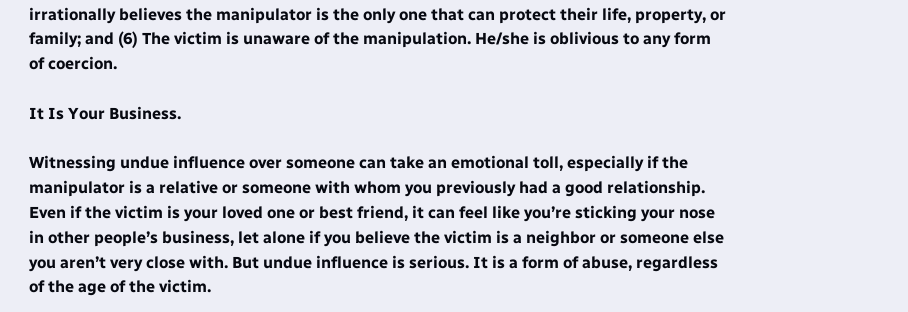irrationally believes the manipulator is the only one that can protect their life, property, or family; and (6) The victim is unaware of the manipulation. He/she is oblivious to any form of coercion.

It Is Your Business.

Witnessing undue influence over someone can take an emotional toll, especially if the manipulator is a relative or someone with whom you previously had a good relationship. Even if the victim is your loved one or best friend, it can feel like you’re sticking your nose in other people’s business, let alone if you believe the victim is a neighbor or someone else you aren’t very close with. But undue influence is serious. It is a form of abuse, regardless of the age of the victim.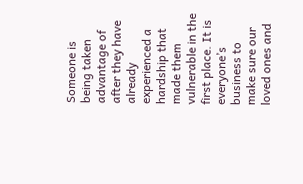Someone is being taken advantage of after they have already experienced a hardship that made them vulnerable in the first place. It is everyone’s business to make sure our loved ones and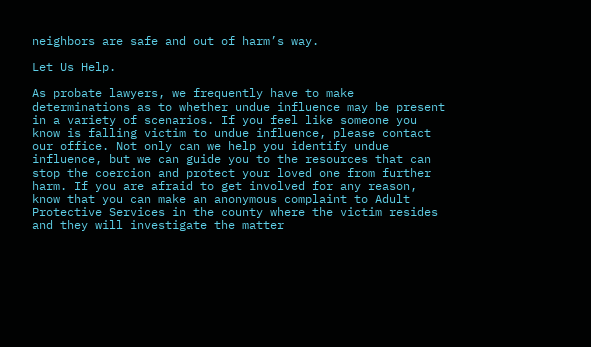neighbors are safe and out of harm’s way.

Let Us Help.

As probate lawyers, we frequently have to make determinations as to whether undue influence may be present in a variety of scenarios. If you feel like someone you know is falling victim to undue influence, please contact our office. Not only can we help you identify undue influence, but we can guide you to the resources that can stop the coercion and protect your loved one from further harm. If you are afraid to get involved for any reason, know that you can make an anonymous complaint to Adult Protective Services in the county where the victim resides and they will investigate the matter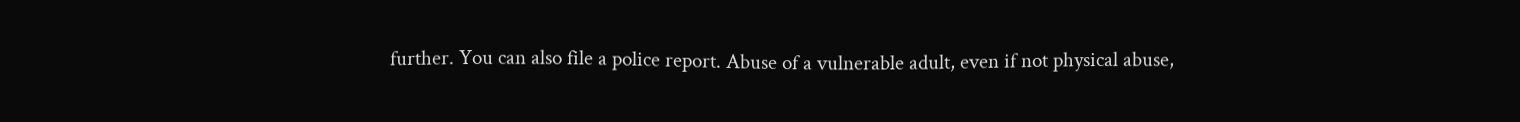further. You can also file a police report. Abuse of a vulnerable adult, even if not physical abuse,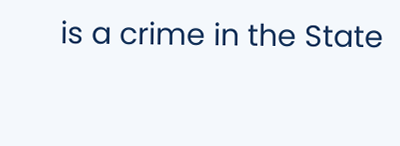is a crime in the State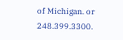of Michigan. or 248.399.3300.